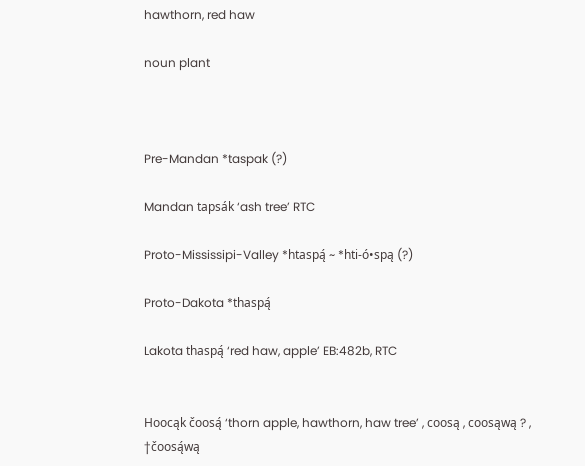hawthorn, red haw

noun plant



Pre-Mandan *taspak (?)

Mandan tapsák ‘ash tree’ RTC

Proto-Mississipi-Valley *htaspą́ ~ *hti-ó•spą (?)

Proto-Dakota *thaspą́

Lakota thaspą́ ‘red haw, apple’ EB:482b, RTC


Hoocąk čoosą́ ‘thorn apple, hawthorn, haw tree’ , coosą , coosąwą ? , †čoosą́wą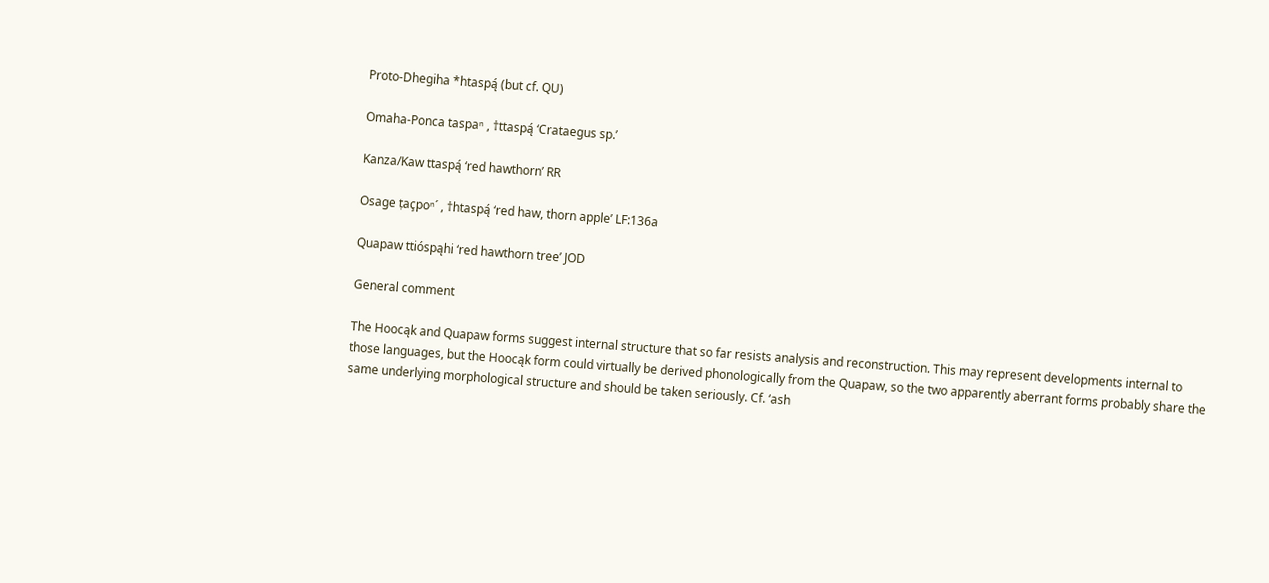Proto-Dhegiha *htaspą́ (but cf. QU)

Omaha-Ponca taspaⁿ , †ttaspą́ ‘Crataegus sp.’

Kanza/Kaw ttaspą́ ‘red hawthorn’ RR

Osage ṭaçpoⁿ´ , †htaspą́ ‘red haw, thorn apple’ LF:136a

Quapaw ttióspąhi ‘red hawthorn tree’ JOD

General comment

The Hoocąk and Quapaw forms suggest internal structure that so far resists analysis and reconstruction. This may represent developments internal to those languages, but the Hoocąk form could virtually be derived phonologically from the Quapaw, so the two apparently aberrant forms probably share the same underlying morphological structure and should be taken seriously. Cf. ‘ash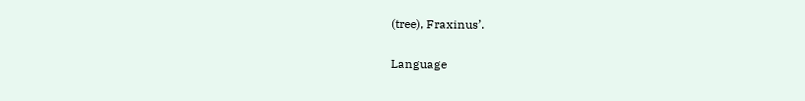(tree), Fraxinus’.

Language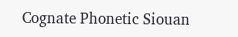Cognate Phonetic Siouan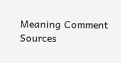Meaning Comment Sources